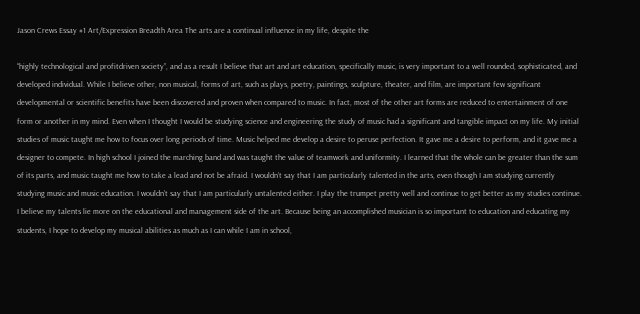Jason Crews Essay #1 Art/Expression Breadth Area The arts are a continual influence in my life, despite the

“highly technological and profitdriven society”, and as a result I believe that art and art education, specifically music, is very important to a well rounded, sophisticated, and developed individual. While I believe other, non musical, forms of art, such as plays, poetry, paintings, sculpture, theater, and film, are important few significant developmental or scientific benefits have been discovered and proven when compared to music. In fact, most of the other art forms are reduced to entertainment of one form or another in my mind. Even when I thought I would be studying science and engineering the study of music had a significant and tangible impact on my life. My initial studies of music taught me how to focus over long periods of time. Music helped me develop a desire to peruse perfection. It gave me a desire to perform, and it gave me a designer to compete. In high school I joined the marching band and was taught the value of teamwork and uniformity. I learned that the whole can be greater than the sum of its parts, and music taught me how to take a lead and not be afraid. I wouldn’t say that I am particularly talented in the arts, even though I am studying currently studying music and music education. I wouldn’t say that I am particularly untalented either. I play the trumpet pretty well and continue to get better as my studies continue. I believe my talents lie more on the educational and management side of the art. Because being an accomplished musician is so important to education and educating my students, I hope to develop my musical abilities as much as I can while I am in school,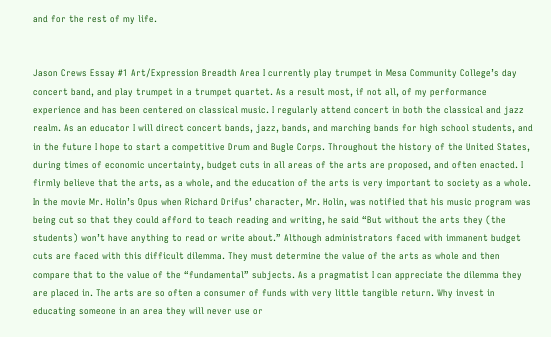and for the rest of my life.


Jason Crews Essay #1 Art/Expression Breadth Area I currently play trumpet in Mesa Community College’s day concert band, and play trumpet in a trumpet quartet. As a result most, if not all, of my performance experience and has been centered on classical music. I regularly attend concert in both the classical and jazz realm. As an educator I will direct concert bands, jazz, bands, and marching bands for high school students, and in the future I hope to start a competitive Drum and Bugle Corps. Throughout the history of the United States, during times of economic uncertainty, budget cuts in all areas of the arts are proposed, and often enacted. I firmly believe that the arts, as a whole, and the education of the arts is very important to society as a whole. In the movie Mr. Holin’s Opus when Richard Drifus’ character, Mr. Holin, was notified that his music program was being cut so that they could afford to teach reading and writing, he said “But without the arts they (the students) won’t have anything to read or write about.” Although administrators faced with immanent budget cuts are faced with this difficult dilemma. They must determine the value of the arts as whole and then compare that to the value of the “fundamental” subjects. As a pragmatist I can appreciate the dilemma they are placed in. The arts are so often a consumer of funds with very little tangible return. Why invest in educating someone in an area they will never use or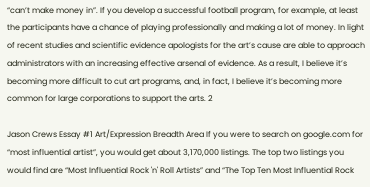“can’t make money in”. If you develop a successful football program, for example, at least the participants have a chance of playing professionally and making a lot of money. In light of recent studies and scientific evidence apologists for the art’s cause are able to approach administrators with an increasing effective arsenal of evidence. As a result, I believe it’s becoming more difficult to cut art programs, and, in fact, I believe it’s becoming more common for large corporations to support the arts. 2

Jason Crews Essay #1 Art/Expression Breadth Area If you were to search on google.com for “most influential artist”, you would get about 3,170,000 listings. The top two listings you would find are “Most Influential Rock 'n' Roll Artists” and “The Top Ten Most Influential Rock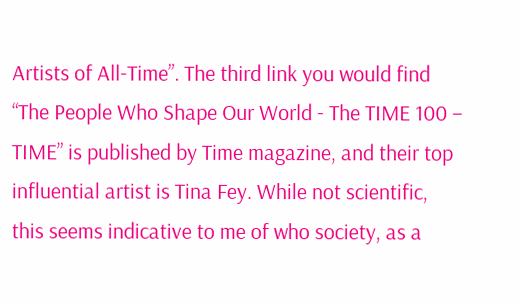Artists of All-Time”. The third link you would find “The People Who Shape Our World - The TIME 100 – TIME” is published by Time magazine, and their top influential artist is Tina Fey. While not scientific, this seems indicative to me of who society, as a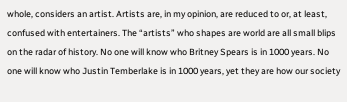whole, considers an artist. Artists are, in my opinion, are reduced to or, at least, confused with entertainers. The “artists” who shapes are world are all small blips on the radar of history. No one will know who Britney Spears is in 1000 years. No one will know who Justin Temberlake is in 1000 years, yet they are how our society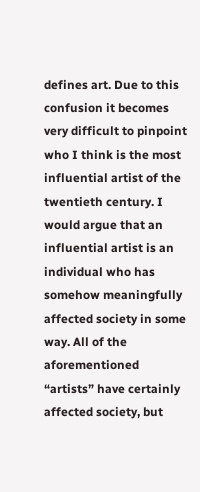defines art. Due to this confusion it becomes very difficult to pinpoint who I think is the most influential artist of the twentieth century. I would argue that an influential artist is an individual who has somehow meaningfully affected society in some way. All of the aforementioned “artists” have certainly affected society, but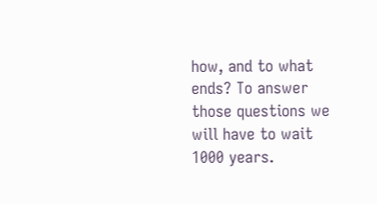how, and to what ends? To answer those questions we will have to wait 1000 years.